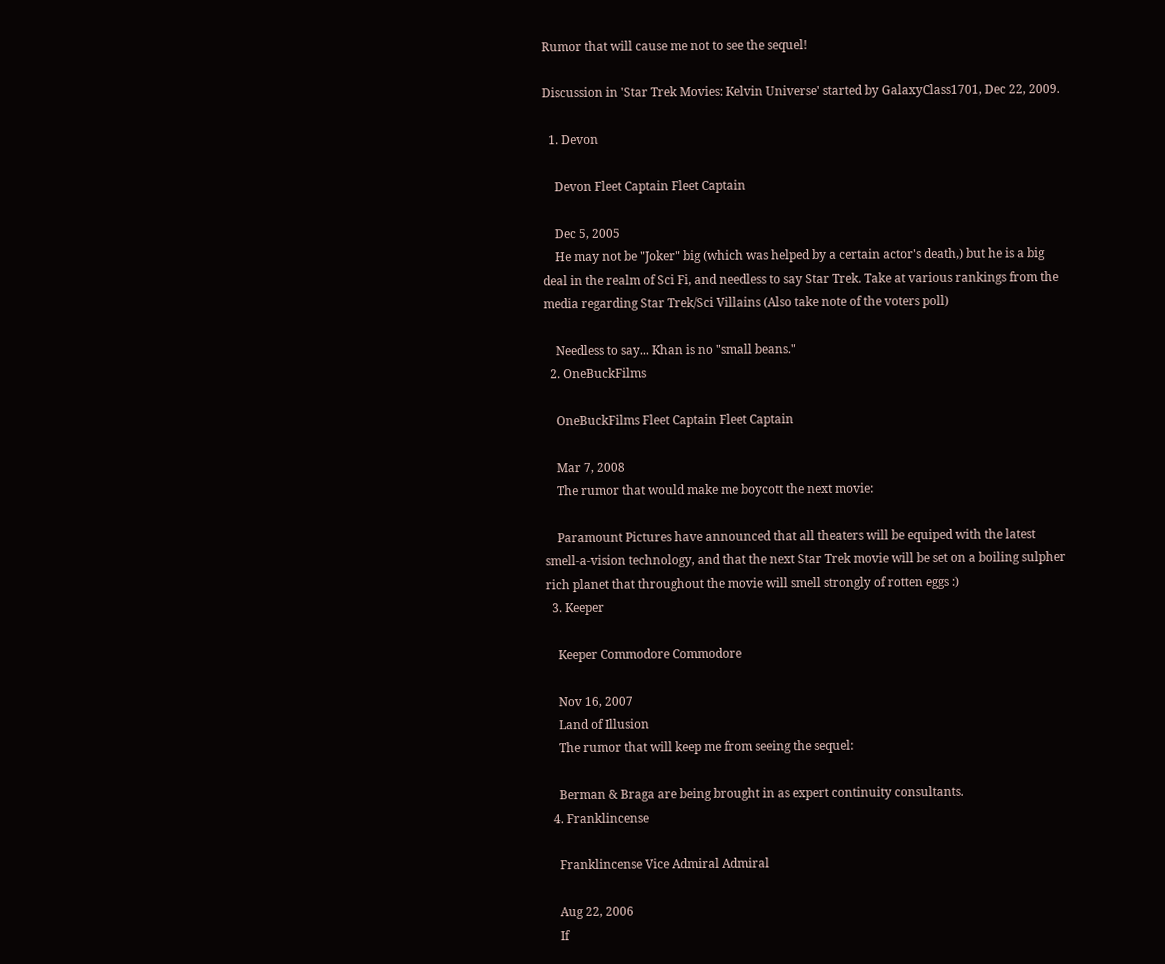Rumor that will cause me not to see the sequel!

Discussion in 'Star Trek Movies: Kelvin Universe' started by GalaxyClass1701, Dec 22, 2009.

  1. Devon

    Devon Fleet Captain Fleet Captain

    Dec 5, 2005
    He may not be "Joker" big (which was helped by a certain actor's death,) but he is a big deal in the realm of Sci Fi, and needless to say Star Trek. Take at various rankings from the media regarding Star Trek/Sci Villains (Also take note of the voters poll)

    Needless to say... Khan is no "small beans."
  2. OneBuckFilms

    OneBuckFilms Fleet Captain Fleet Captain

    Mar 7, 2008
    The rumor that would make me boycott the next movie:

    Paramount Pictures have announced that all theaters will be equiped with the latest smell-a-vision technology, and that the next Star Trek movie will be set on a boiling sulpher rich planet that throughout the movie will smell strongly of rotten eggs :)
  3. Keeper

    Keeper Commodore Commodore

    Nov 16, 2007
    Land of Illusion
    The rumor that will keep me from seeing the sequel:

    Berman & Braga are being brought in as expert continuity consultants.
  4. Franklincense

    Franklincense Vice Admiral Admiral

    Aug 22, 2006
    If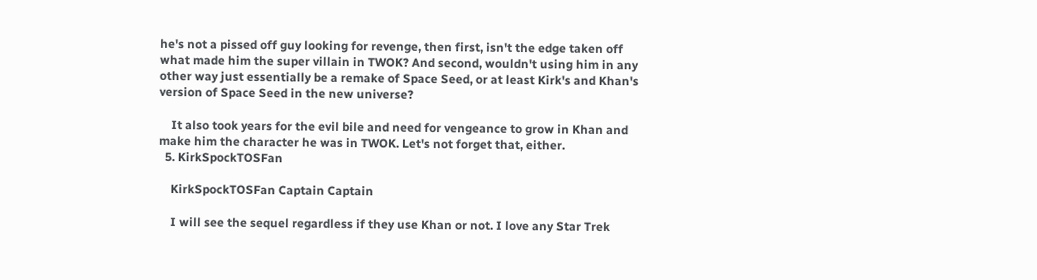he's not a pissed off guy looking for revenge, then first, isn't the edge taken off what made him the super villain in TWOK? And second, wouldn't using him in any other way just essentially be a remake of Space Seed, or at least Kirk's and Khan's version of Space Seed in the new universe?

    It also took years for the evil bile and need for vengeance to grow in Khan and make him the character he was in TWOK. Let's not forget that, either.
  5. KirkSpockTOSFan

    KirkSpockTOSFan Captain Captain

    I will see the sequel regardless if they use Khan or not. I love any Star Trek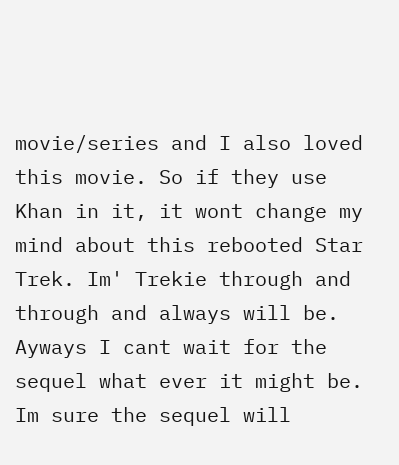movie/series and I also loved this movie. So if they use Khan in it, it wont change my mind about this rebooted Star Trek. Im' Trekie through and through and always will be. Ayways I cant wait for the sequel what ever it might be. Im sure the sequel will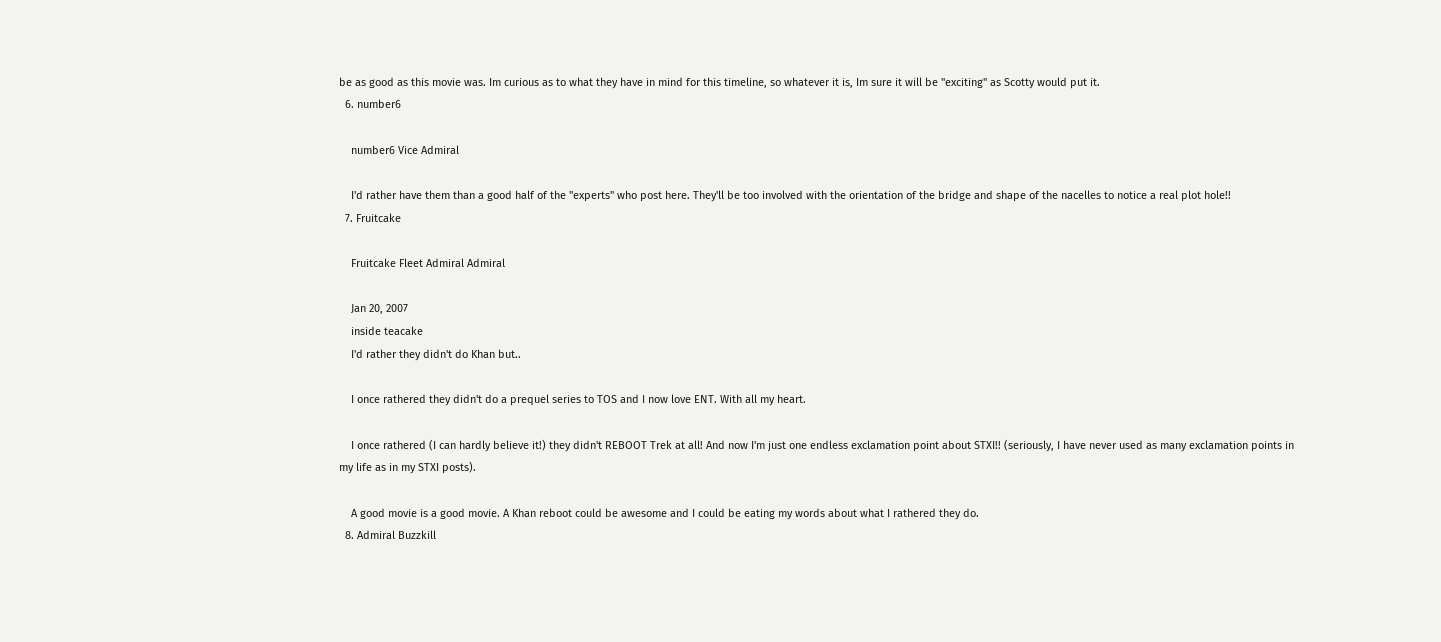be as good as this movie was. Im curious as to what they have in mind for this timeline, so whatever it is, Im sure it will be "exciting" as Scotty would put it.
  6. number6

    number6 Vice Admiral

    I'd rather have them than a good half of the "experts" who post here. They'll be too involved with the orientation of the bridge and shape of the nacelles to notice a real plot hole!!
  7. Fruitcake

    Fruitcake Fleet Admiral Admiral

    Jan 20, 2007
    inside teacake
    I'd rather they didn't do Khan but..

    I once rathered they didn't do a prequel series to TOS and I now love ENT. With all my heart.

    I once rathered (I can hardly believe it!) they didn't REBOOT Trek at all! And now I'm just one endless exclamation point about STXI!! (seriously, I have never used as many exclamation points in my life as in my STXI posts).

    A good movie is a good movie. A Khan reboot could be awesome and I could be eating my words about what I rathered they do.
  8. Admiral Buzzkill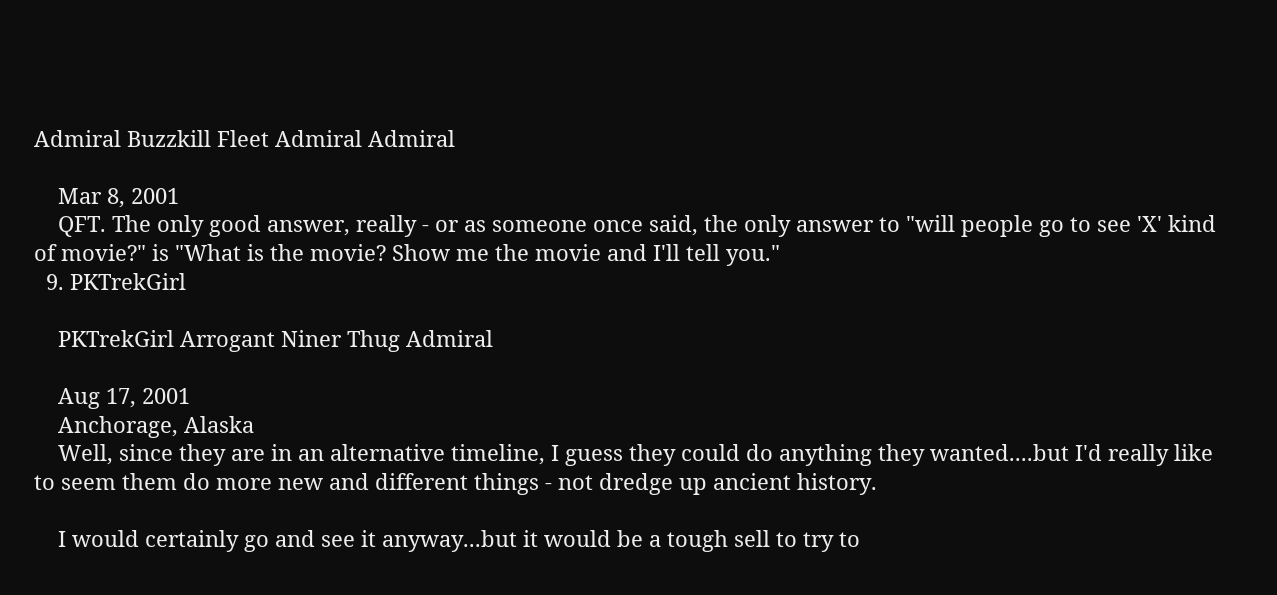Admiral Buzzkill Fleet Admiral Admiral

    Mar 8, 2001
    QFT. The only good answer, really - or as someone once said, the only answer to "will people go to see 'X' kind of movie?" is "What is the movie? Show me the movie and I'll tell you."
  9. PKTrekGirl

    PKTrekGirl Arrogant Niner Thug Admiral

    Aug 17, 2001
    Anchorage, Alaska
    Well, since they are in an alternative timeline, I guess they could do anything they wanted....but I'd really like to seem them do more new and different things - not dredge up ancient history.

    I would certainly go and see it anyway...but it would be a tough sell to try to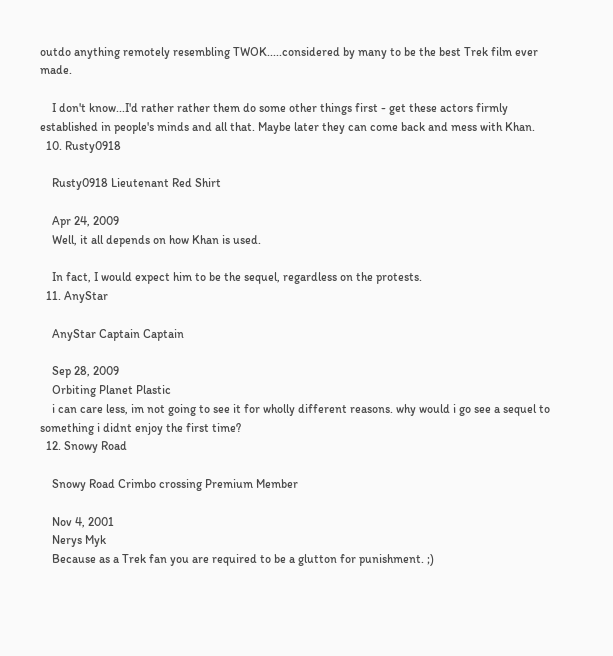outdo anything remotely resembling TWOK.....considered by many to be the best Trek film ever made.

    I don't know...I'd rather rather them do some other things first - get these actors firmly established in people's minds and all that. Maybe later they can come back and mess with Khan.
  10. Rusty0918

    Rusty0918 Lieutenant Red Shirt

    Apr 24, 2009
    Well, it all depends on how Khan is used.

    In fact, I would expect him to be the sequel, regardless on the protests.
  11. AnyStar

    AnyStar Captain Captain

    Sep 28, 2009
    Orbiting Planet Plastic
    i can care less, im not going to see it for wholly different reasons. why would i go see a sequel to something i didnt enjoy the first time?
  12. Snowy Road

    Snowy Road Crimbo crossing Premium Member

    Nov 4, 2001
    Nerys Myk
    Because as a Trek fan you are required to be a glutton for punishment. ;)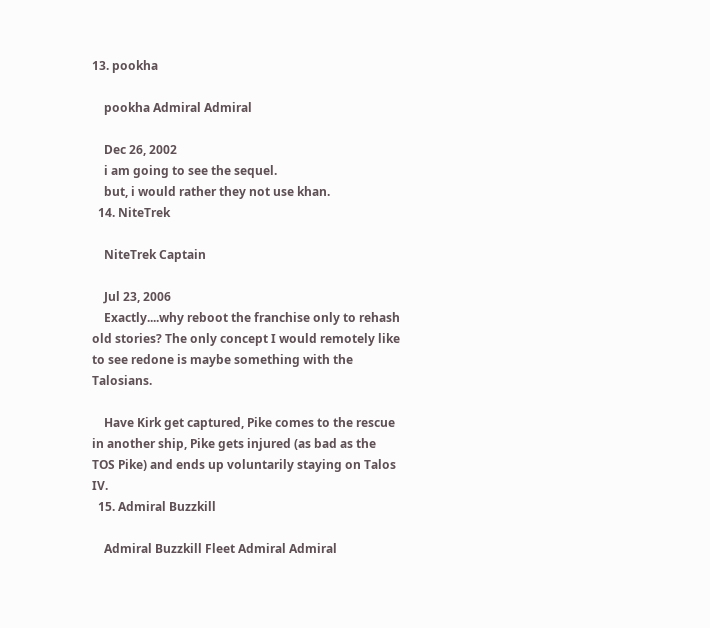13. pookha

    pookha Admiral Admiral

    Dec 26, 2002
    i am going to see the sequel.
    but, i would rather they not use khan.
  14. NiteTrek

    NiteTrek Captain

    Jul 23, 2006
    Exactly....why reboot the franchise only to rehash old stories? The only concept I would remotely like to see redone is maybe something with the Talosians.

    Have Kirk get captured, Pike comes to the rescue in another ship, Pike gets injured (as bad as the TOS Pike) and ends up voluntarily staying on Talos IV.
  15. Admiral Buzzkill

    Admiral Buzzkill Fleet Admiral Admiral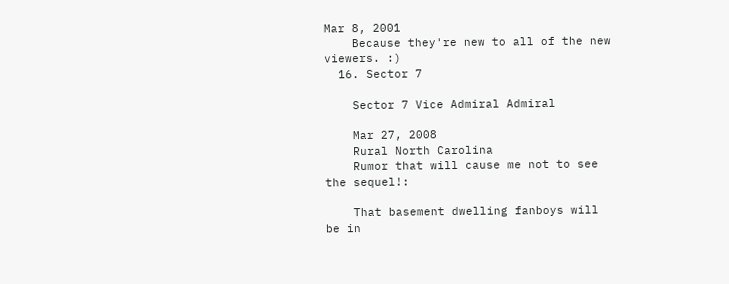Mar 8, 2001
    Because they're new to all of the new viewers. :)
  16. Sector 7

    Sector 7 Vice Admiral Admiral

    Mar 27, 2008
    Rural North Carolina
    Rumor that will cause me not to see the sequel!:

    That basement dwelling fanboys will be in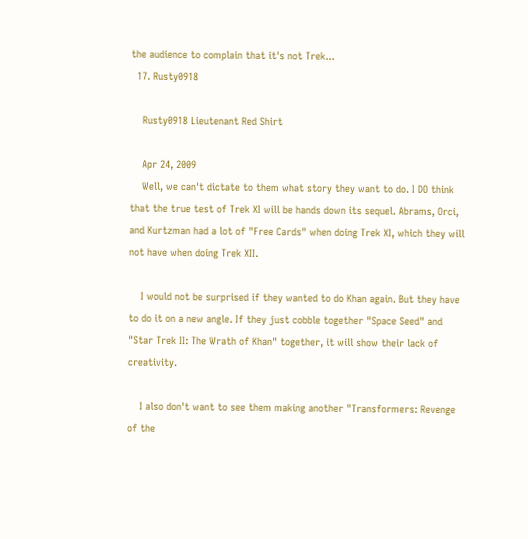the audience to complain that it's not Trek...
  17. Rusty0918

    Rusty0918 Lieutenant Red Shirt

    Apr 24, 2009
    Well, we can't dictate to them what story they want to do. I DO think that the true test of Trek XI will be hands down its sequel. Abrams, Orci, and Kurtzman had a lot of "Free Cards" when doing Trek XI, which they will not have when doing Trek XII.

    I would not be surprised if they wanted to do Khan again. But they have to do it on a new angle. If they just cobble together "Space Seed" and "Star Trek II: The Wrath of Khan" together, it will show their lack of creativity.

    I also don't want to see them making another "Transformers: Revenge of the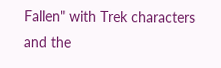Fallen" with Trek characters and the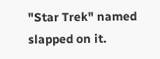"Star Trek" named slapped on it.